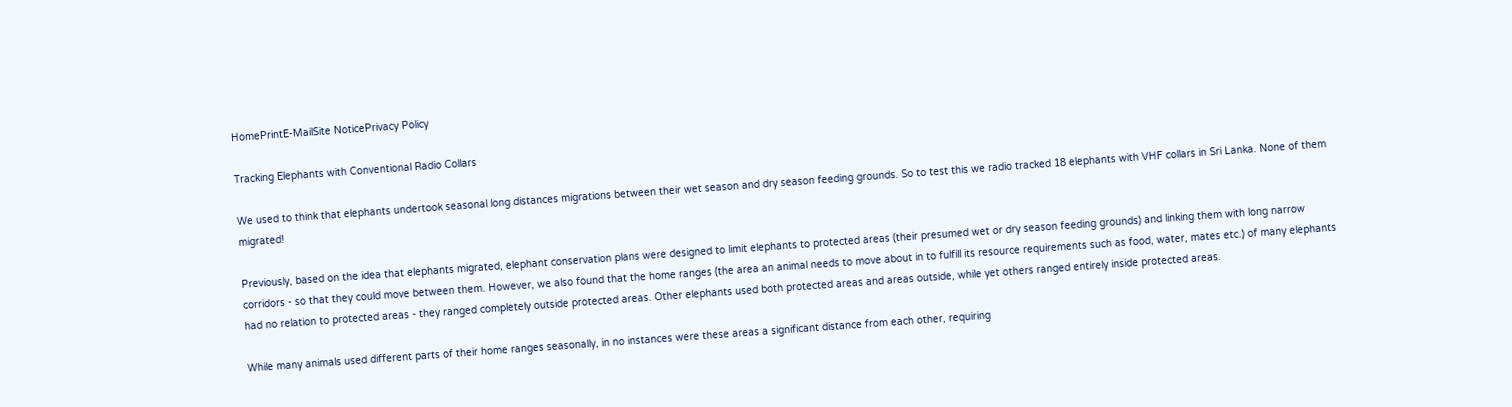HomePrintE-MailSite NoticePrivacy Policy

Tracking Elephants with Conventional Radio Collars

We used to think that elephants undertook seasonal long distances migrations between their wet season and dry season feeding grounds. So to test this we radio tracked 18 elephants with VHF collars in Sri Lanka. None of them migrated!

Previously, based on the idea that elephants migrated, elephant conservation plans were designed to limit elephants to protected areas (their presumed wet or dry season feeding grounds) and linking them with long narrow corridors - so that they could move between them. However, we also found that the home ranges (the area an animal needs to move about in to fulfill its resource requirements such as food, water, mates etc.) of many elephants had no relation to protected areas - they ranged completely outside protected areas. Other elephants used both protected areas and areas outside, while yet others ranged entirely inside protected areas.

While many animals used different parts of their home ranges seasonally, in no instances were these areas a significant distance from each other, requiring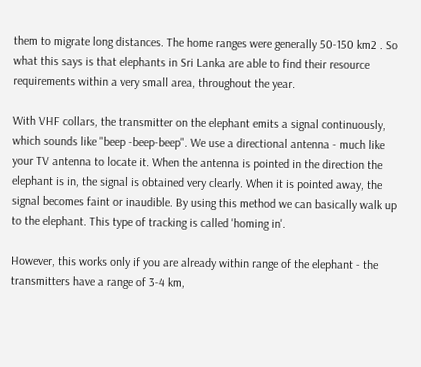them to migrate long distances. The home ranges were generally 50-150 km2 . So what this says is that elephants in Sri Lanka are able to find their resource requirements within a very small area, throughout the year.

With VHF collars, the transmitter on the elephant emits a signal continuously, which sounds like "beep -beep-beep". We use a directional antenna - much like your TV antenna to locate it. When the antenna is pointed in the direction the elephant is in, the signal is obtained very clearly. When it is pointed away, the signal becomes faint or inaudible. By using this method we can basically walk up to the elephant. This type of tracking is called 'homing in'.

However, this works only if you are already within range of the elephant - the transmitters have a range of 3-4 km,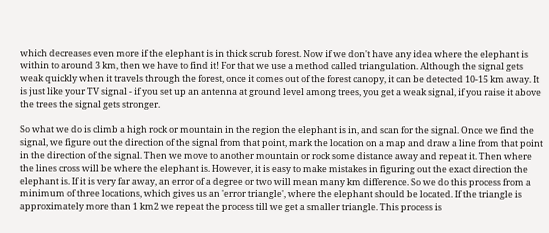which decreases even more if the elephant is in thick scrub forest. Now if we don't have any idea where the elephant is within to around 3 km, then we have to find it! For that we use a method called triangulation. Although the signal gets weak quickly when it travels through the forest, once it comes out of the forest canopy, it can be detected 10-15 km away. It is just like your TV signal - if you set up an antenna at ground level among trees, you get a weak signal, if you raise it above the trees the signal gets stronger.

So what we do is climb a high rock or mountain in the region the elephant is in, and scan for the signal. Once we find the signal, we figure out the direction of the signal from that point, mark the location on a map and draw a line from that point in the direction of the signal. Then we move to another mountain or rock some distance away and repeat it. Then where the lines cross will be where the elephant is. However, it is easy to make mistakes in figuring out the exact direction the elephant is. If it is very far away, an error of a degree or two will mean many km difference. So we do this process from a minimum of three locations, which gives us an 'error triangle', where the elephant should be located. If the triangle is approximately more than 1 km2 we repeat the process till we get a smaller triangle. This process is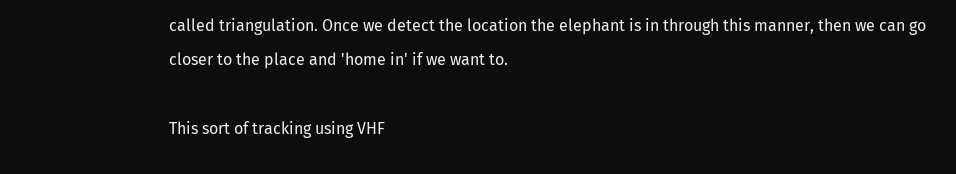called triangulation. Once we detect the location the elephant is in through this manner, then we can go closer to the place and 'home in' if we want to.

This sort of tracking using VHF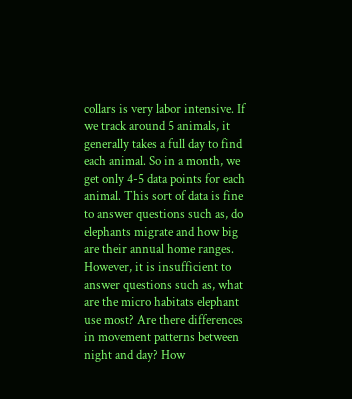collars is very labor intensive. If we track around 5 animals, it generally takes a full day to find each animal. So in a month, we get only 4-5 data points for each animal. This sort of data is fine to answer questions such as, do elephants migrate and how big are their annual home ranges. However, it is insufficient to answer questions such as, what are the micro habitats elephant use most? Are there differences in movement patterns between night and day? How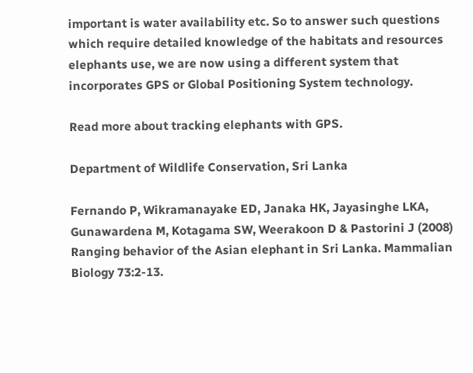important is water availability etc. So to answer such questions which require detailed knowledge of the habitats and resources elephants use, we are now using a different system that incorporates GPS or Global Positioning System technology.

Read more about tracking elephants with GPS.

Department of Wildlife Conservation, Sri Lanka

Fernando P, Wikramanayake ED, Janaka HK, Jayasinghe LKA, Gunawardena M, Kotagama SW, Weerakoon D & Pastorini J (2008) Ranging behavior of the Asian elephant in Sri Lanka. Mammalian Biology 73:2-13.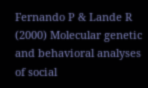Fernando P & Lande R (2000) Molecular genetic and behavioral analyses of social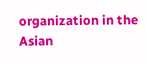organization in the Asian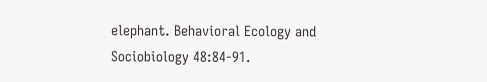elephant. Behavioral Ecology and Sociobiology 48:84-91.